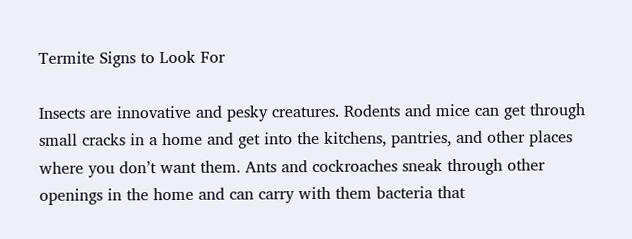Termite Signs to Look For

Insects are innovative and pesky creatures. Rodents and mice can get through small cracks in a home and get into the kitchens, pantries, and other places where you don’t want them. Ants and cockroaches sneak through other openings in the home and can carry with them bacteria that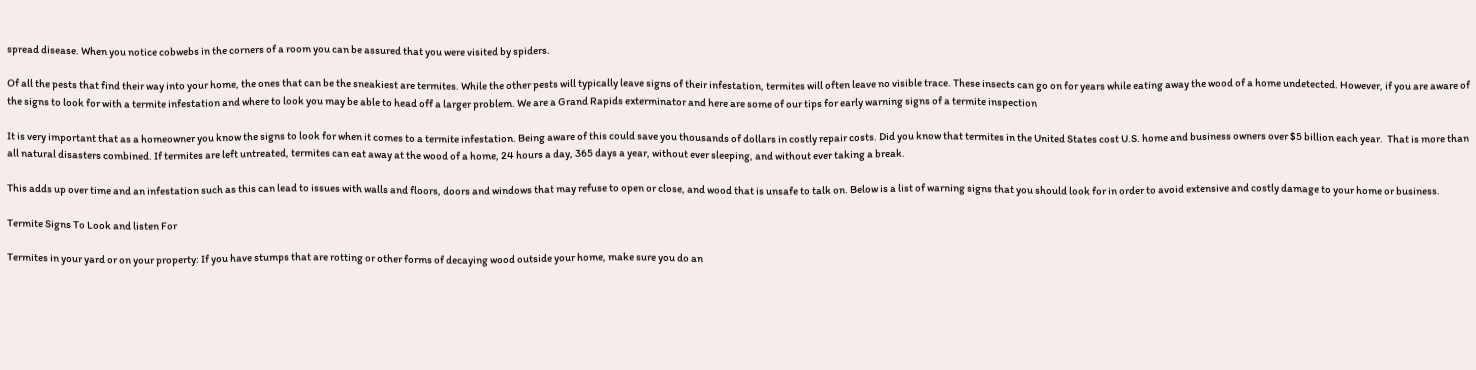spread disease. When you notice cobwebs in the corners of a room you can be assured that you were visited by spiders.

Of all the pests that find their way into your home, the ones that can be the sneakiest are termites. While the other pests will typically leave signs of their infestation, termites will often leave no visible trace. These insects can go on for years while eating away the wood of a home undetected. However, if you are aware of the signs to look for with a termite infestation and where to look you may be able to head off a larger problem. We are a Grand Rapids exterminator and here are some of our tips for early warning signs of a termite inspection

It is very important that as a homeowner you know the signs to look for when it comes to a termite infestation. Being aware of this could save you thousands of dollars in costly repair costs. Did you know that termites in the United States cost U.S. home and business owners over $5 billion each year.  That is more than all natural disasters combined. If termites are left untreated, termites can eat away at the wood of a home, 24 hours a day, 365 days a year, without ever sleeping, and without ever taking a break.

This adds up over time and an infestation such as this can lead to issues with walls and floors, doors and windows that may refuse to open or close, and wood that is unsafe to talk on. Below is a list of warning signs that you should look for in order to avoid extensive and costly damage to your home or business.

Termite Signs To Look and listen For

Termites in your yard or on your property: If you have stumps that are rotting or other forms of decaying wood outside your home, make sure you do an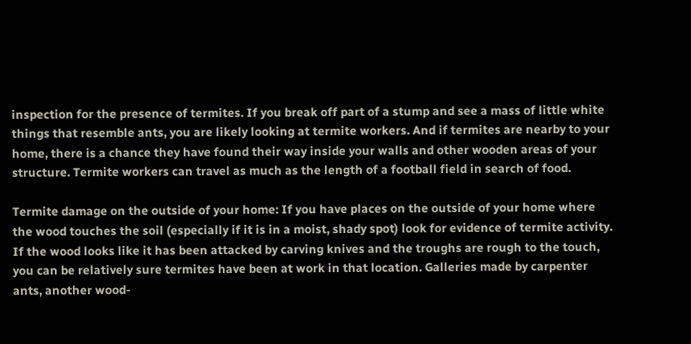inspection for the presence of termites. If you break off part of a stump and see a mass of little white things that resemble ants, you are likely looking at termite workers. And if termites are nearby to your home, there is a chance they have found their way inside your walls and other wooden areas of your structure. Termite workers can travel as much as the length of a football field in search of food.

Termite damage on the outside of your home: If you have places on the outside of your home where the wood touches the soil (especially if it is in a moist, shady spot) look for evidence of termite activity. If the wood looks like it has been attacked by carving knives and the troughs are rough to the touch, you can be relatively sure termites have been at work in that location. Galleries made by carpenter ants, another wood-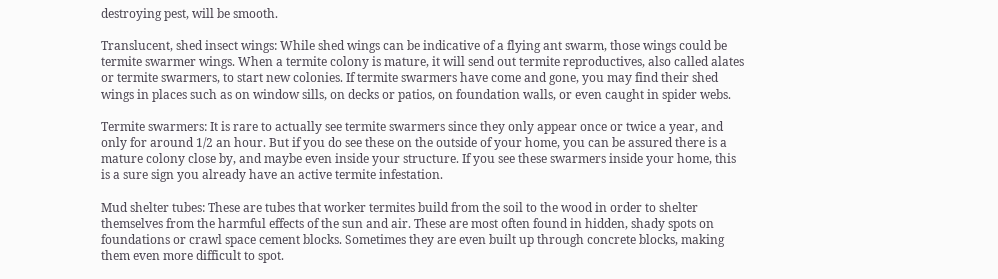destroying pest, will be smooth.

Translucent, shed insect wings: While shed wings can be indicative of a flying ant swarm, those wings could be termite swarmer wings. When a termite colony is mature, it will send out termite reproductives, also called alates or termite swarmers, to start new colonies. If termite swarmers have come and gone, you may find their shed wings in places such as on window sills, on decks or patios, on foundation walls, or even caught in spider webs.

Termite swarmers: It is rare to actually see termite swarmers since they only appear once or twice a year, and only for around 1/2 an hour. But if you do see these on the outside of your home, you can be assured there is a mature colony close by, and maybe even inside your structure. If you see these swarmers inside your home, this is a sure sign you already have an active termite infestation.

Mud shelter tubes: These are tubes that worker termites build from the soil to the wood in order to shelter themselves from the harmful effects of the sun and air. These are most often found in hidden, shady spots on foundations or crawl space cement blocks. Sometimes they are even built up through concrete blocks, making them even more difficult to spot.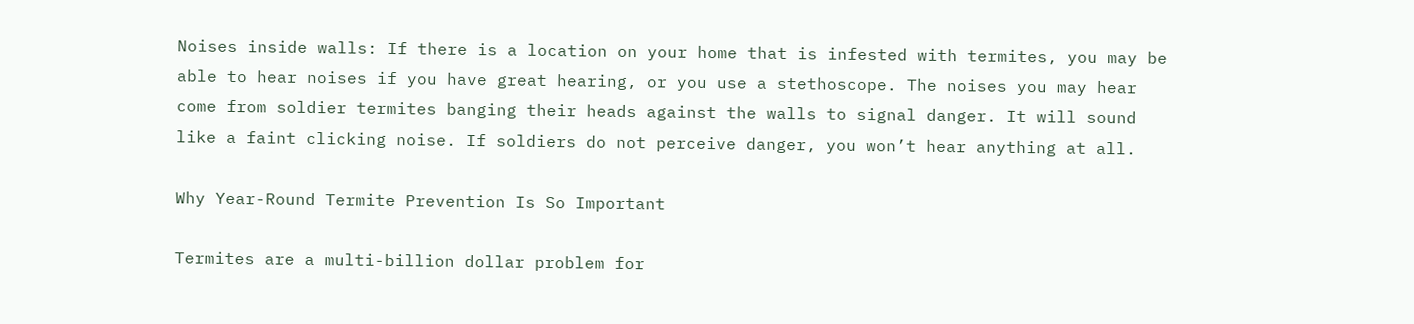Noises inside walls: If there is a location on your home that is infested with termites, you may be able to hear noises if you have great hearing, or you use a stethoscope. The noises you may hear come from soldier termites banging their heads against the walls to signal danger. It will sound like a faint clicking noise. If soldiers do not perceive danger, you won’t hear anything at all.

Why Year-Round Termite Prevention Is So Important

Termites are a multi-billion dollar problem for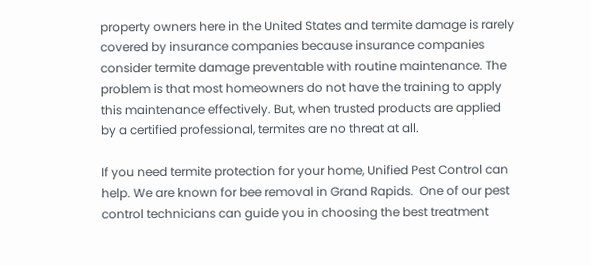property owners here in the United States and termite damage is rarely covered by insurance companies because insurance companies consider termite damage preventable with routine maintenance. The problem is that most homeowners do not have the training to apply this maintenance effectively. But, when trusted products are applied by a certified professional, termites are no threat at all.

If you need termite protection for your home, Unified Pest Control can help. We are known for bee removal in Grand Rapids.  One of our pest control technicians can guide you in choosing the best treatment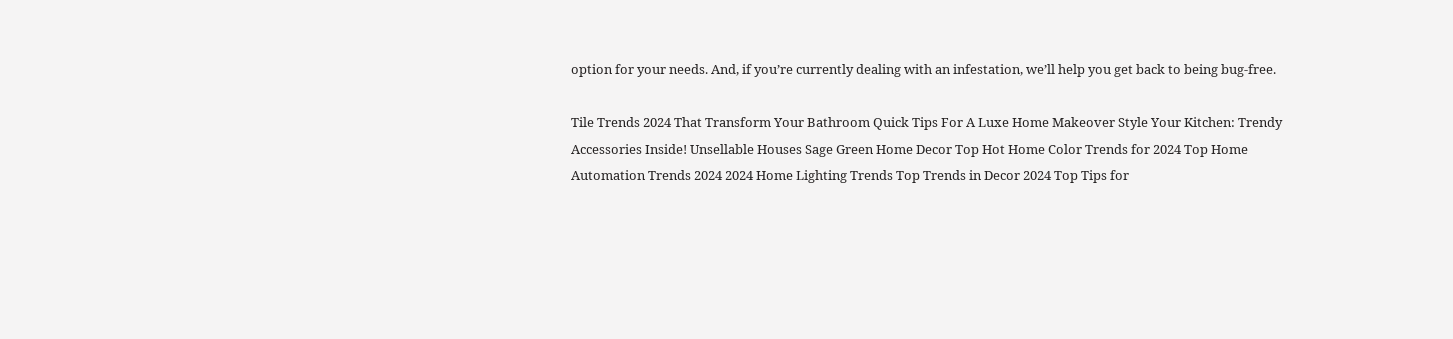option for your needs. And, if you’re currently dealing with an infestation, we’ll help you get back to being bug-free.

Tile Trends 2024 That Transform Your Bathroom Quick Tips For A Luxe Home Makeover Style Your Kitchen: Trendy Accessories Inside! Unsellable Houses Sage Green Home Decor Top Hot Home Color Trends for 2024 Top Home Automation Trends 2024 2024 Home Lighting Trends Top Trends in Decor 2024 Top Tips for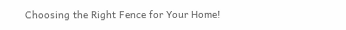Choosing the Right Fence for Your Home!